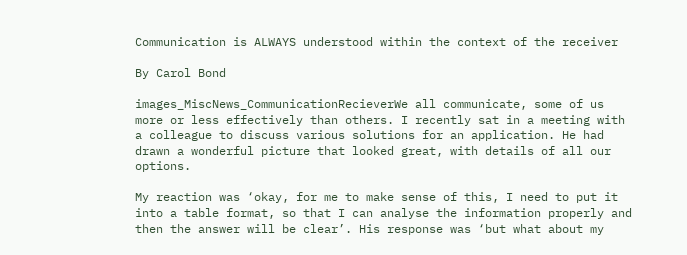Communication is ALWAYS understood within the context of the receiver

By Carol Bond

images_MiscNews_CommunicationRecieverWe all communicate, some of us more or less effectively than others. I recently sat in a meeting with a colleague to discuss various solutions for an application. He had drawn a wonderful picture that looked great, with details of all our options.

My reaction was ‘okay, for me to make sense of this, I need to put it into a table format, so that I can analyse the information properly and then the answer will be clear’. His response was ‘but what about my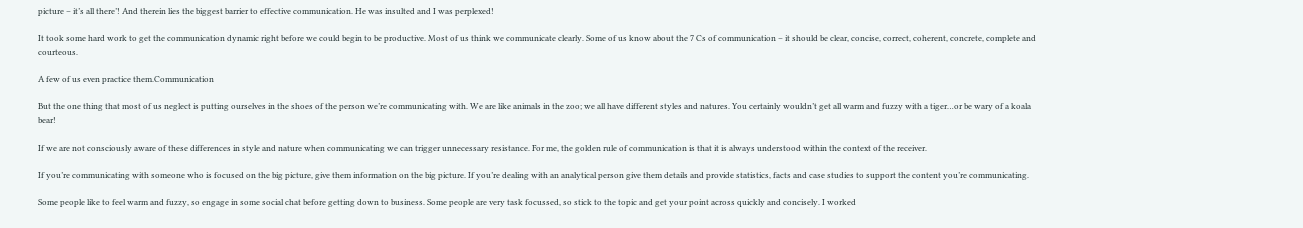picture – it’s all there’! And therein lies the biggest barrier to effective communication. He was insulted and I was perplexed!

It took some hard work to get the communication dynamic right before we could begin to be productive. Most of us think we communicate clearly. Some of us know about the 7 Cs of communication – it should be clear, concise, correct, coherent, concrete, complete and courteous.

A few of us even practice them.Communication

But the one thing that most of us neglect is putting ourselves in the shoes of the person we’re communicating with. We are like animals in the zoo; we all have different styles and natures. You certainly wouldn’t get all warm and fuzzy with a tiger…or be wary of a koala bear!

If we are not consciously aware of these differences in style and nature when communicating we can trigger unnecessary resistance. For me, the golden rule of communication is that it is always understood within the context of the receiver.

If you’re communicating with someone who is focused on the big picture, give them information on the big picture. If you’re dealing with an analytical person give them details and provide statistics, facts and case studies to support the content you’re communicating.

Some people like to feel warm and fuzzy, so engage in some social chat before getting down to business. Some people are very task focussed, so stick to the topic and get your point across quickly and concisely. I worked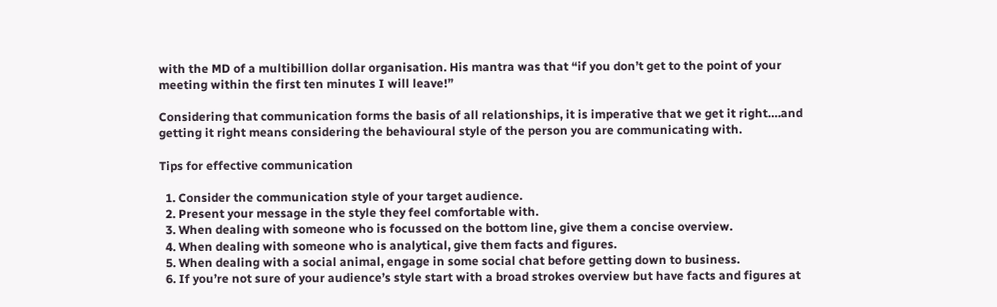with the MD of a multibillion dollar organisation. His mantra was that “if you don’t get to the point of your meeting within the first ten minutes I will leave!”

Considering that communication forms the basis of all relationships, it is imperative that we get it right….and getting it right means considering the behavioural style of the person you are communicating with.

Tips for effective communication

  1. Consider the communication style of your target audience.
  2. Present your message in the style they feel comfortable with.
  3. When dealing with someone who is focussed on the bottom line, give them a concise overview.
  4. When dealing with someone who is analytical, give them facts and figures.
  5. When dealing with a social animal, engage in some social chat before getting down to business.
  6. If you’re not sure of your audience’s style start with a broad strokes overview but have facts and figures at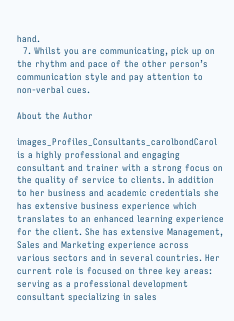hand.
  7. Whilst you are communicating, pick up on the rhythm and pace of the other person’s communication style and pay attention to non-verbal cues.

About the Author

images_Profiles_Consultants_carolbondCarol is a highly professional and engaging consultant and trainer with a strong focus on the quality of service to clients. In addition to her business and academic credentials she has extensive business experience which translates to an enhanced learning experience for the client. She has extensive Management, Sales and Marketing experience across various sectors and in several countries. Her current role is focused on three key areas: serving as a professional development consultant specializing in sales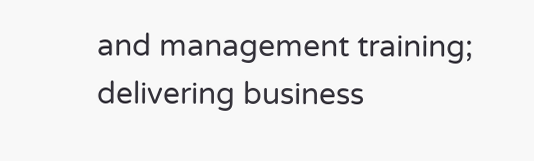and management training; delivering business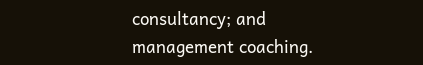consultancy; and management coaching.